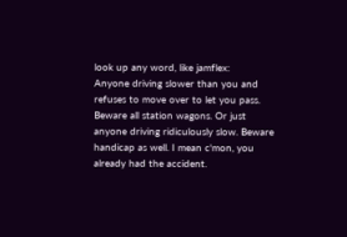look up any word, like jamflex:
Anyone driving slower than you and refuses to move over to let you pass. Beware all station wagons. Or just anyone driving ridiculously slow. Beware handicap as well. I mean c'mon, you already had the accident.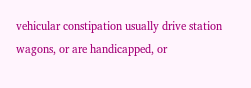vehicular constipation usually drive station wagons, or are handicapped, or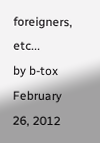foreigners, etc...
by b-tox February 26, 2012